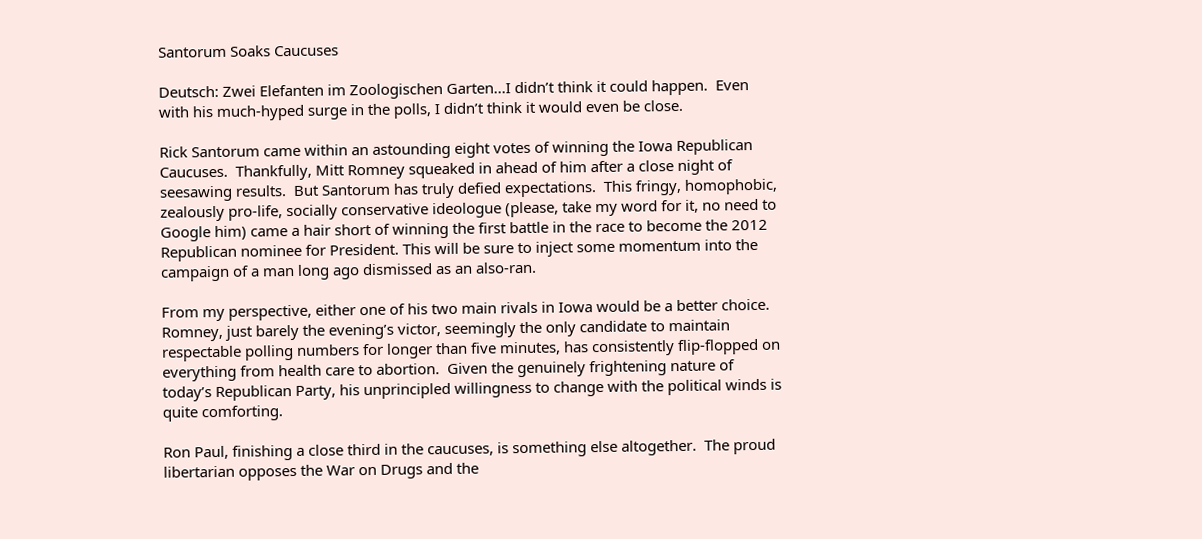Santorum Soaks Caucuses

Deutsch: Zwei Elefanten im Zoologischen Garten...I didn’t think it could happen.  Even with his much-hyped surge in the polls, I didn’t think it would even be close.

Rick Santorum came within an astounding eight votes of winning the Iowa Republican Caucuses.  Thankfully, Mitt Romney squeaked in ahead of him after a close night of seesawing results.  But Santorum has truly defied expectations.  This fringy, homophobic, zealously pro-life, socially conservative ideologue (please, take my word for it, no need to Google him) came a hair short of winning the first battle in the race to become the 2012 Republican nominee for President. This will be sure to inject some momentum into the campaign of a man long ago dismissed as an also-ran.

From my perspective, either one of his two main rivals in Iowa would be a better choice.  Romney, just barely the evening’s victor, seemingly the only candidate to maintain respectable polling numbers for longer than five minutes, has consistently flip-flopped on everything from health care to abortion.  Given the genuinely frightening nature of today’s Republican Party, his unprincipled willingness to change with the political winds is quite comforting.

Ron Paul, finishing a close third in the caucuses, is something else altogether.  The proud libertarian opposes the War on Drugs and the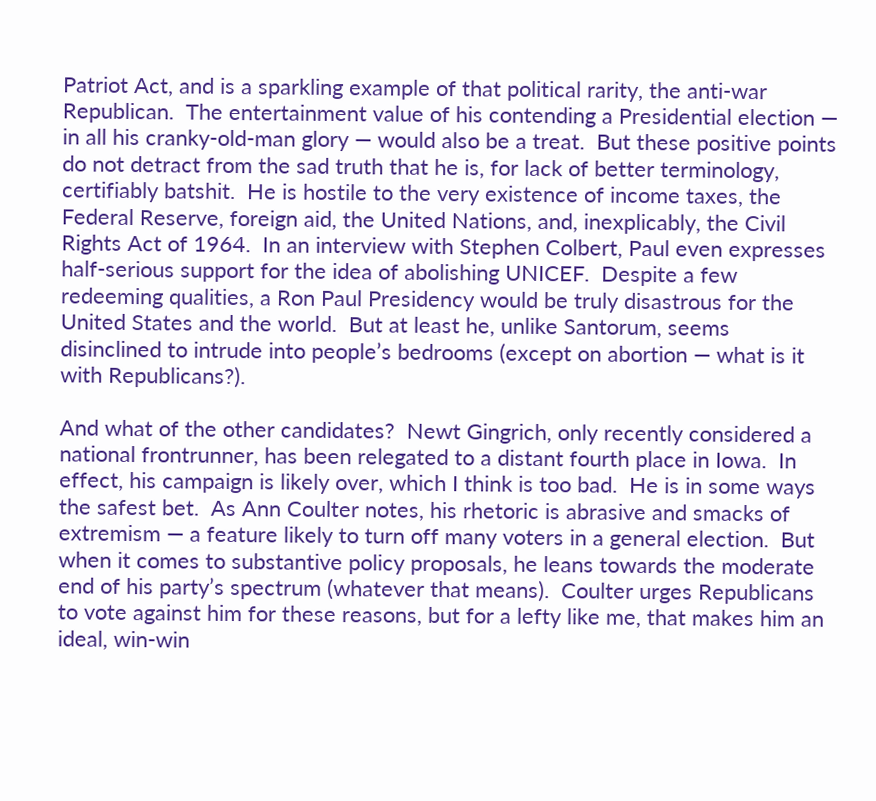Patriot Act, and is a sparkling example of that political rarity, the anti-war Republican.  The entertainment value of his contending a Presidential election — in all his cranky-old-man glory — would also be a treat.  But these positive points do not detract from the sad truth that he is, for lack of better terminology, certifiably batshit.  He is hostile to the very existence of income taxes, the Federal Reserve, foreign aid, the United Nations, and, inexplicably, the Civil Rights Act of 1964.  In an interview with Stephen Colbert, Paul even expresses half-serious support for the idea of abolishing UNICEF.  Despite a few redeeming qualities, a Ron Paul Presidency would be truly disastrous for the United States and the world.  But at least he, unlike Santorum, seems disinclined to intrude into people’s bedrooms (except on abortion — what is it with Republicans?).

And what of the other candidates?  Newt Gingrich, only recently considered a national frontrunner, has been relegated to a distant fourth place in Iowa.  In effect, his campaign is likely over, which I think is too bad.  He is in some ways the safest bet.  As Ann Coulter notes, his rhetoric is abrasive and smacks of extremism — a feature likely to turn off many voters in a general election.  But when it comes to substantive policy proposals, he leans towards the moderate end of his party’s spectrum (whatever that means).  Coulter urges Republicans to vote against him for these reasons, but for a lefty like me, that makes him an ideal, win-win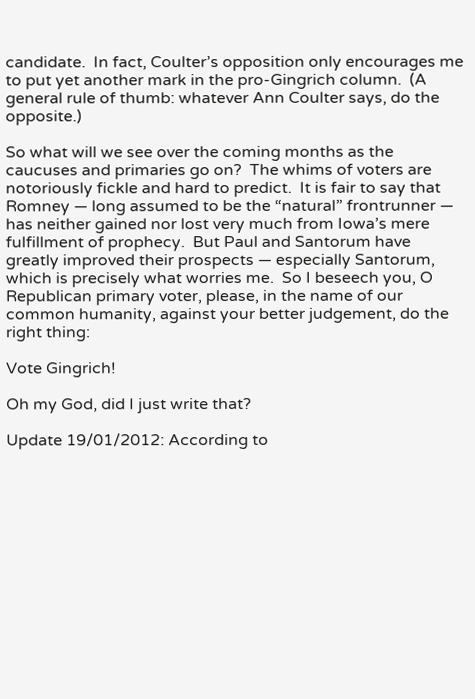candidate.  In fact, Coulter’s opposition only encourages me to put yet another mark in the pro-Gingrich column.  (A general rule of thumb: whatever Ann Coulter says, do the opposite.)

So what will we see over the coming months as the caucuses and primaries go on?  The whims of voters are notoriously fickle and hard to predict.  It is fair to say that Romney — long assumed to be the “natural” frontrunner — has neither gained nor lost very much from Iowa’s mere fulfillment of prophecy.  But Paul and Santorum have greatly improved their prospects — especially Santorum, which is precisely what worries me.  So I beseech you, O Republican primary voter, please, in the name of our common humanity, against your better judgement, do the right thing:

Vote Gingrich!

Oh my God, did I just write that?

Update 19/01/2012: According to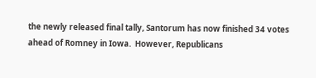the newly released final tally, Santorum has now finished 34 votes ahead of Romney in Iowa.  However, Republicans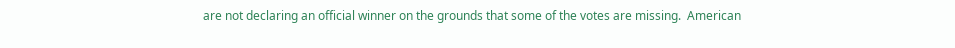are not declaring an official winner on the grounds that some of the votes are missing.  American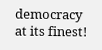democracy at its finest!